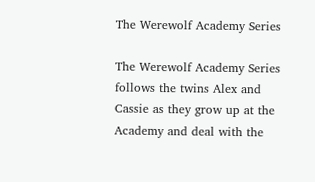The Werewolf Academy Series

The Werewolf Academy Series follows the twins Alex and Cassie as they grow up at the Academy and deal with the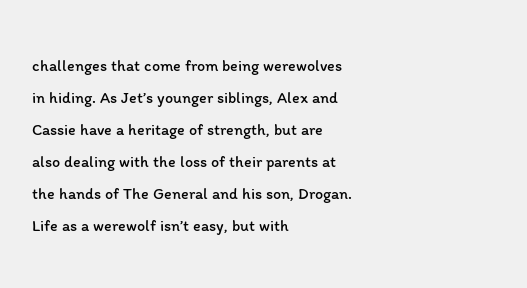challenges that come from being werewolves in hiding. As Jet’s younger siblings, Alex and Cassie have a heritage of strength, but are also dealing with the loss of their parents at the hands of The General and his son, Drogan. Life as a werewolf isn’t easy, but with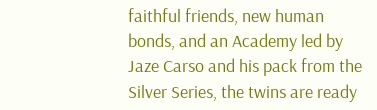faithful friends, new human bonds, and an Academy led by Jaze Carso and his pack from the Silver Series, the twins are ready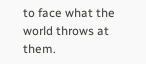to face what the world throws at them.